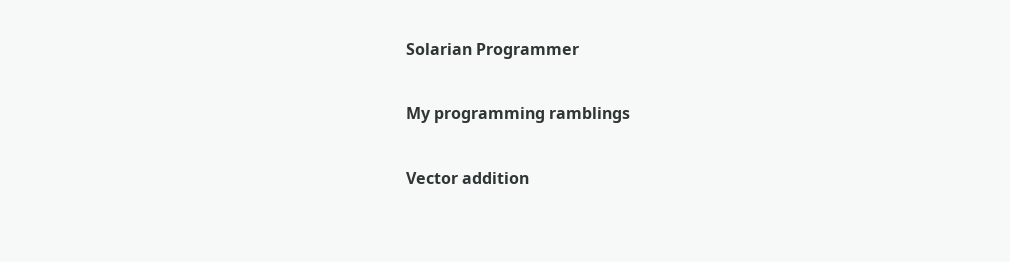Solarian Programmer

My programming ramblings

Vector addition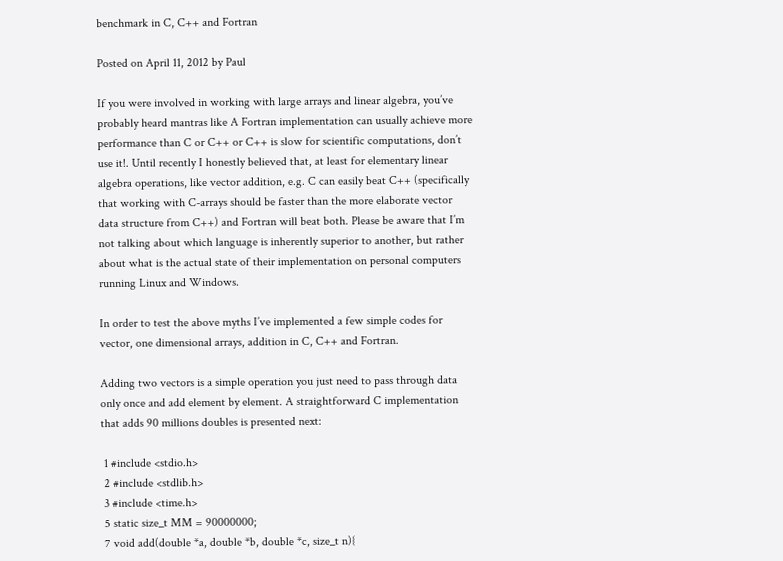benchmark in C, C++ and Fortran

Posted on April 11, 2012 by Paul

If you were involved in working with large arrays and linear algebra, you’ve probably heard mantras like A Fortran implementation can usually achieve more performance than C or C++ or C++ is slow for scientific computations, don’t use it!. Until recently I honestly believed that, at least for elementary linear algebra operations, like vector addition, e.g. C can easily beat C++ (specifically that working with C-arrays should be faster than the more elaborate vector data structure from C++) and Fortran will beat both. Please be aware that I’m not talking about which language is inherently superior to another, but rather about what is the actual state of their implementation on personal computers running Linux and Windows.

In order to test the above myths I’ve implemented a few simple codes for vector, one dimensional arrays, addition in C, C++ and Fortran.

Adding two vectors is a simple operation you just need to pass through data only once and add element by element. A straightforward C implementation that adds 90 millions doubles is presented next:

 1 #include <stdio.h>
 2 #include <stdlib.h>
 3 #include <time.h>
 5 static size_t MM = 90000000;
 7 void add(double *a, double *b, double *c, size_t n){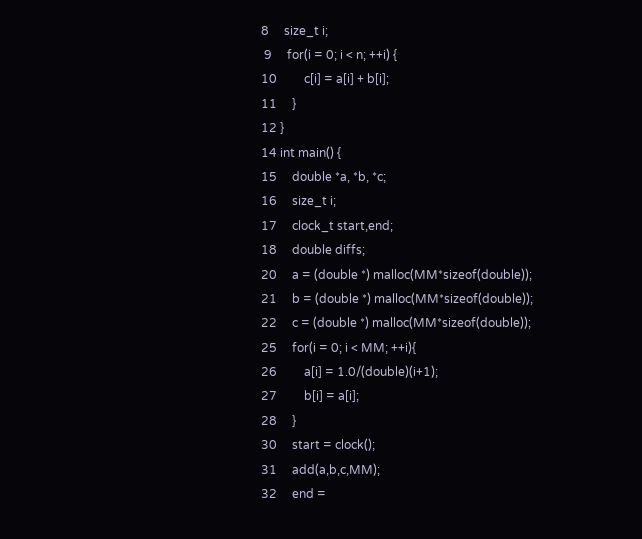8     size_t i;
 9     for(i = 0; i < n; ++i) {
10         c[i] = a[i] + b[i];
11     }
12 }
14 int main() {
15     double *a, *b, *c;
16     size_t i;
17     clock_t start,end;
18     double diffs;
20     a = (double *) malloc(MM*sizeof(double));
21     b = (double *) malloc(MM*sizeof(double));
22     c = (double *) malloc(MM*sizeof(double));
25     for(i = 0; i < MM; ++i){
26         a[i] = 1.0/(double)(i+1);
27         b[i] = a[i];
28     }
30     start = clock();
31     add(a,b,c,MM);
32     end =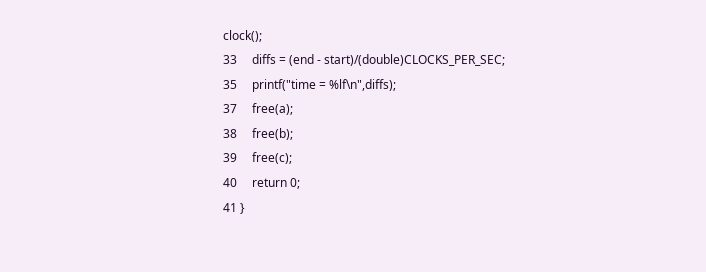clock();
33     diffs = (end - start)/(double)CLOCKS_PER_SEC;
35     printf("time = %lf\n",diffs);
37     free(a);
38     free(b);
39     free(c);
40     return 0;
41 }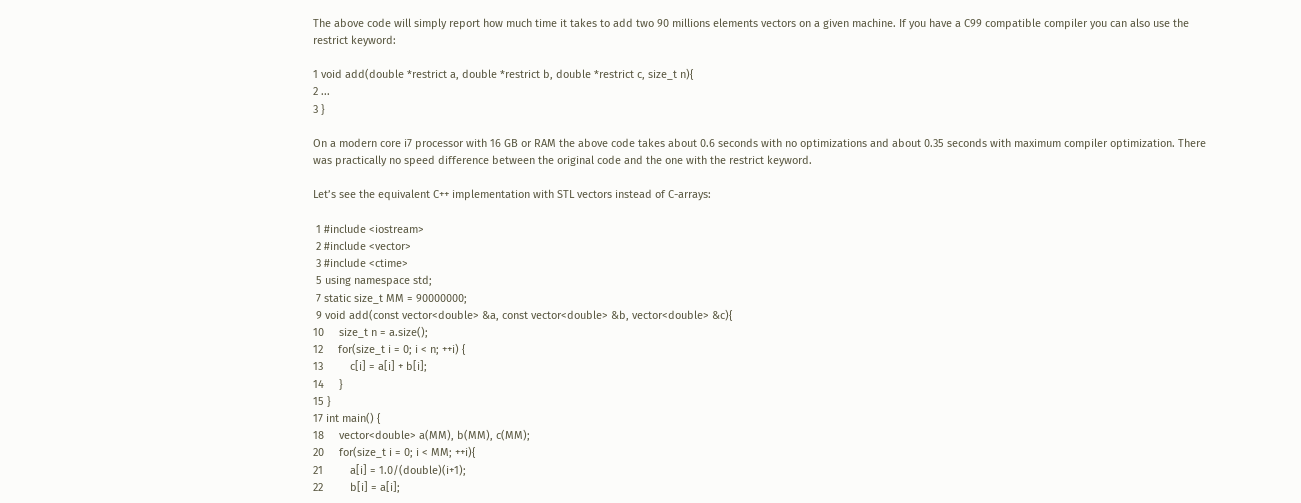The above code will simply report how much time it takes to add two 90 millions elements vectors on a given machine. If you have a C99 compatible compiler you can also use the restrict keyword:

1 void add(double *restrict a, double *restrict b, double *restrict c, size_t n){
2 ...
3 }

On a modern core i7 processor with 16 GB or RAM the above code takes about 0.6 seconds with no optimizations and about 0.35 seconds with maximum compiler optimization. There was practically no speed difference between the original code and the one with the restrict keyword.

Let’s see the equivalent C++ implementation with STL vectors instead of C-arrays:

 1 #include <iostream>
 2 #include <vector>
 3 #include <ctime>
 5 using namespace std;
 7 static size_t MM = 90000000;
 9 void add(const vector<double> &a, const vector<double> &b, vector<double> &c){
10     size_t n = a.size();
12     for(size_t i = 0; i < n; ++i) {
13         c[i] = a[i] + b[i];
14     }
15 }
17 int main() {
18     vector<double> a(MM), b(MM), c(MM);
20     for(size_t i = 0; i < MM; ++i){
21         a[i] = 1.0/(double)(i+1);
22         b[i] = a[i];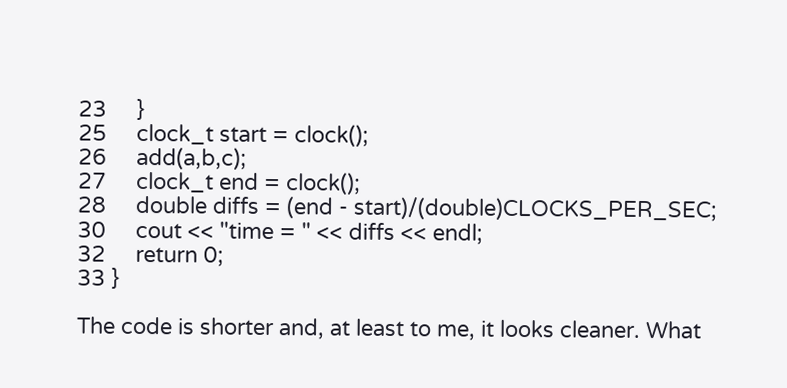23     }
25     clock_t start = clock();
26     add(a,b,c);
27     clock_t end = clock();
28     double diffs = (end - start)/(double)CLOCKS_PER_SEC;
30     cout << "time = " << diffs << endl;
32     return 0;
33 }

The code is shorter and, at least to me, it looks cleaner. What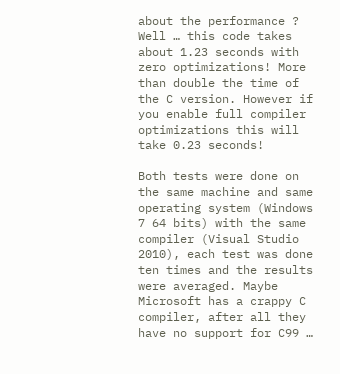about the performance ? Well … this code takes about 1.23 seconds with zero optimizations! More than double the time of the C version. However if you enable full compiler optimizations this will take 0.23 seconds!

Both tests were done on the same machine and same operating system (Windows 7 64 bits) with the same compiler (Visual Studio 2010), each test was done ten times and the results were averaged. Maybe Microsoft has a crappy C compiler, after all they have no support for C99 …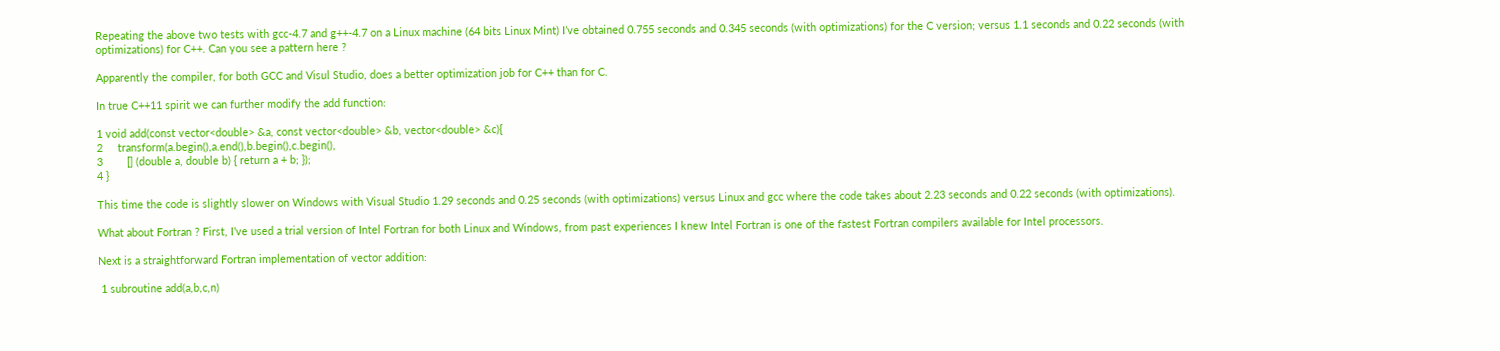Repeating the above two tests with gcc-4.7 and g++-4.7 on a Linux machine (64 bits Linux Mint) I’ve obtained 0.755 seconds and 0.345 seconds (with optimizations) for the C version; versus 1.1 seconds and 0.22 seconds (with optimizations) for C++. Can you see a pattern here ?

Apparently the compiler, for both GCC and Visul Studio, does a better optimization job for C++ than for C.

In true C++11 spirit we can further modify the add function:

1 void add(const vector<double> &a, const vector<double> &b, vector<double> &c){
2     transform(a.begin(),a.end(),b.begin(),c.begin(),
3        [] (double a, double b) { return a + b; });
4 }

This time the code is slightly slower on Windows with Visual Studio 1.29 seconds and 0.25 seconds (with optimizations) versus Linux and gcc where the code takes about 2.23 seconds and 0.22 seconds (with optimizations).

What about Fortran ? First, I’ve used a trial version of Intel Fortran for both Linux and Windows, from past experiences I knew Intel Fortran is one of the fastest Fortran compilers available for Intel processors.

Next is a straightforward Fortran implementation of vector addition:

 1 subroutine add(a,b,c,n)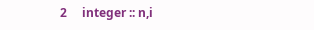2     integer :: n,i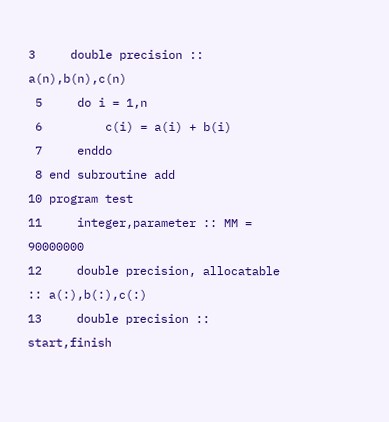3     double precision :: a(n),b(n),c(n)
 5     do i = 1,n
 6         c(i) = a(i) + b(i)
 7     enddo
 8 end subroutine add
10 program test
11     integer,parameter :: MM = 90000000
12     double precision, allocatable :: a(:),b(:),c(:)
13     double precision :: start,finish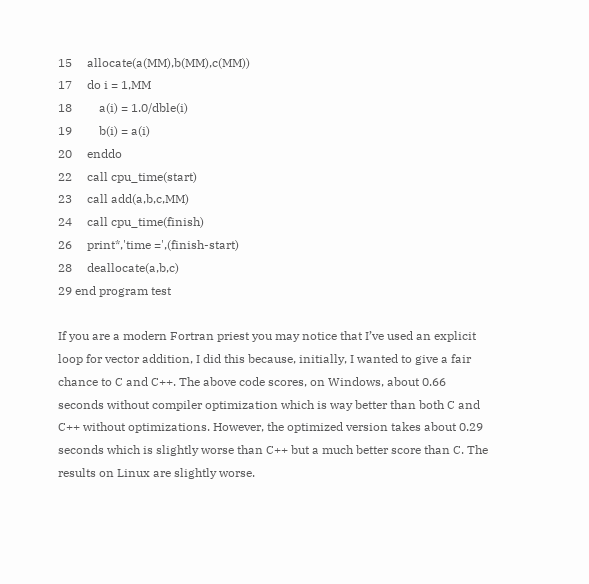15     allocate(a(MM),b(MM),c(MM))
17     do i = 1,MM
18         a(i) = 1.0/dble(i)
19         b(i) = a(i)
20     enddo
22     call cpu_time(start)
23     call add(a,b,c,MM)
24     call cpu_time(finish)
26     print*,'time =',(finish-start)
28     deallocate(a,b,c)
29 end program test

If you are a modern Fortran priest you may notice that I’ve used an explicit loop for vector addition, I did this because, initially, I wanted to give a fair chance to C and C++. The above code scores, on Windows, about 0.66 seconds without compiler optimization which is way better than both C and C++ without optimizations. However, the optimized version takes about 0.29 seconds which is slightly worse than C++ but a much better score than C. The results on Linux are slightly worse.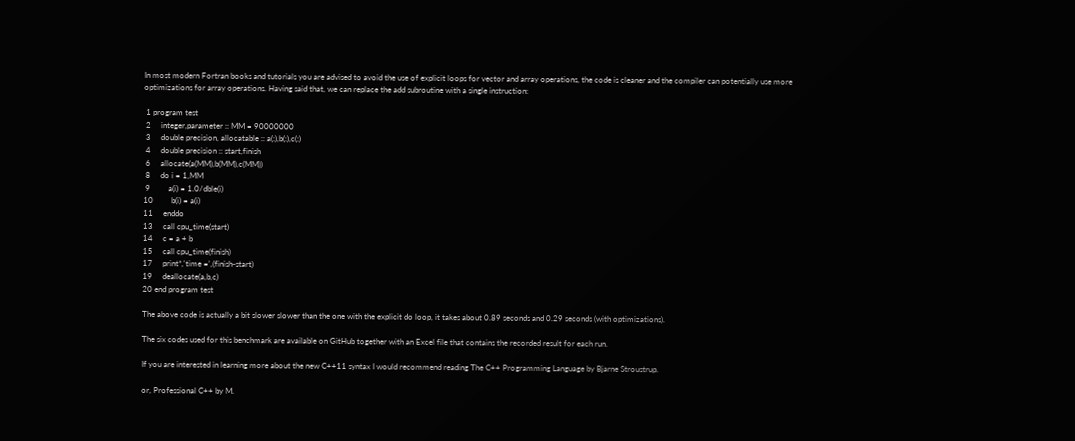In most modern Fortran books and tutorials you are advised to avoid the use of explicit loops for vector and array operations, the code is cleaner and the compiler can potentially use more optimizations for array operations. Having said that, we can replace the add subroutine with a single instruction:

 1 program test
 2     integer,parameter :: MM = 90000000
 3     double precision, allocatable :: a(:),b(:),c(:)
 4     double precision :: start,finish
 6     allocate(a(MM),b(MM),c(MM))
 8     do i = 1,MM
 9         a(i) = 1.0/dble(i)
10         b(i) = a(i)
11     enddo
13     call cpu_time(start)
14     c = a + b
15     call cpu_time(finish)
17     print*,'time =',(finish-start)
19     deallocate(a,b,c)
20 end program test

The above code is actually a bit slower slower than the one with the explicit do loop, it takes about 0.89 seconds and 0.29 seconds (with optimizations).

The six codes used for this benchmark are available on GitHub together with an Excel file that contains the recorded result for each run.

If you are interested in learning more about the new C++11 syntax I would recommend reading The C++ Programming Language by Bjarne Stroustrup.

or, Professional C++ by M.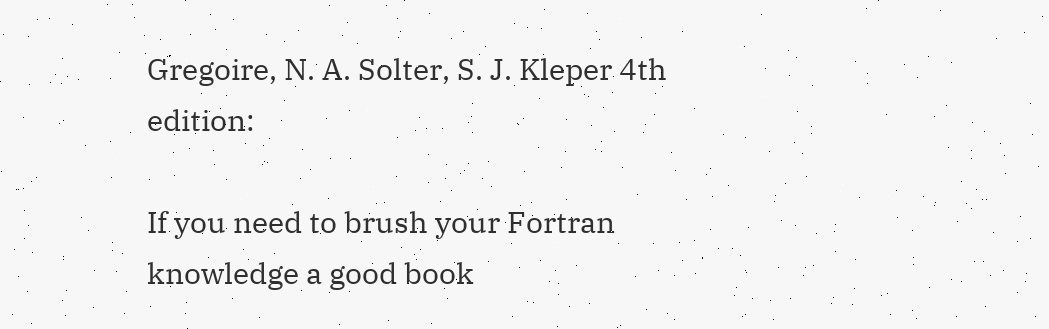Gregoire, N. A. Solter, S. J. Kleper 4th edition:

If you need to brush your Fortran knowledge a good book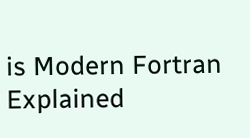is Modern Fortran Explained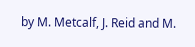by M. Metcalf, J. Reid and M.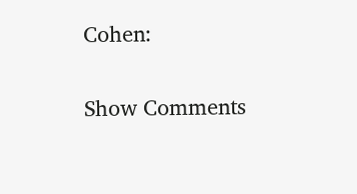Cohen:

Show Comments